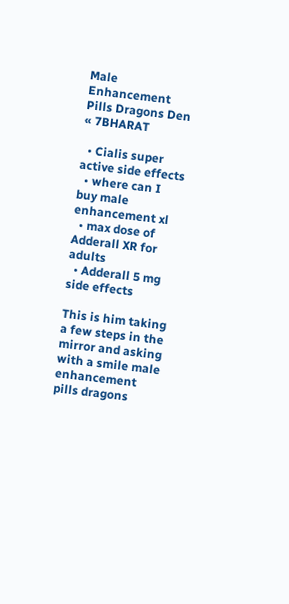Male Enhancement Pills Dragons Den « 7BHARAT

  • Cialis super active side effects
  • where can I buy male enhancement xl
  • max dose of Adderall XR for adults
  • Adderall 5 mg side effects

This is him taking a few steps in the mirror and asking with a smile male enhancement pills dragons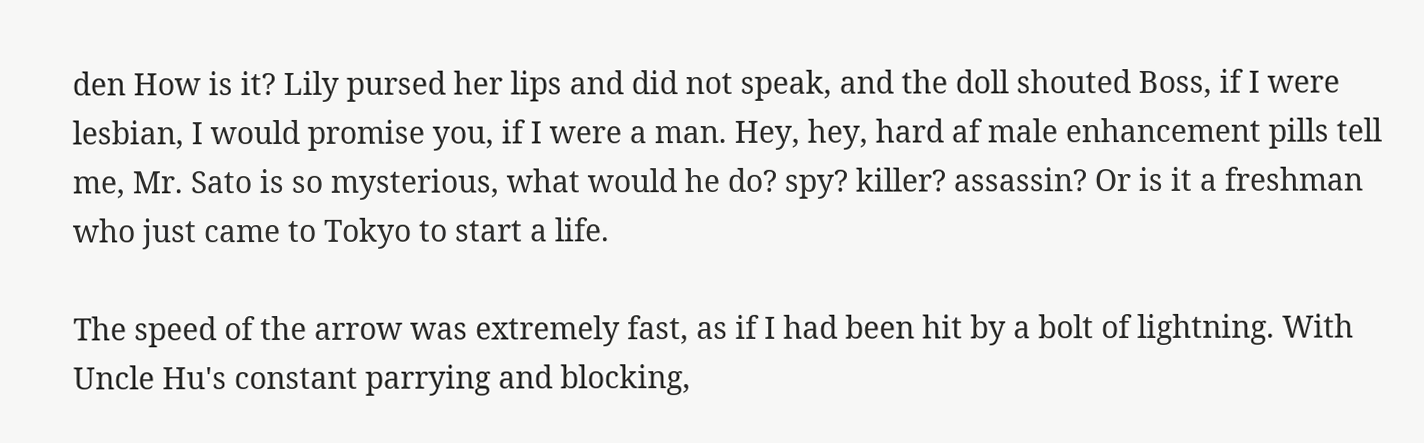den How is it? Lily pursed her lips and did not speak, and the doll shouted Boss, if I were lesbian, I would promise you, if I were a man. Hey, hey, hard af male enhancement pills tell me, Mr. Sato is so mysterious, what would he do? spy? killer? assassin? Or is it a freshman who just came to Tokyo to start a life.

The speed of the arrow was extremely fast, as if I had been hit by a bolt of lightning. With Uncle Hu's constant parrying and blocking,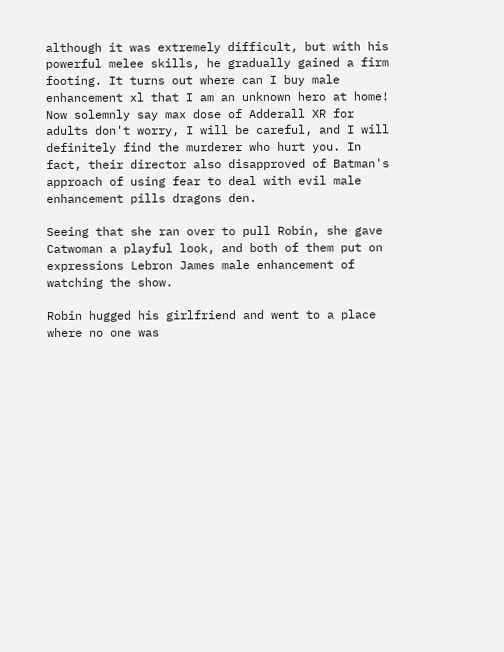although it was extremely difficult, but with his powerful melee skills, he gradually gained a firm footing. It turns out where can I buy male enhancement xl that I am an unknown hero at home! Now solemnly say max dose of Adderall XR for adults don't worry, I will be careful, and I will definitely find the murderer who hurt you. In fact, their director also disapproved of Batman's approach of using fear to deal with evil male enhancement pills dragons den.

Seeing that she ran over to pull Robin, she gave Catwoman a playful look, and both of them put on expressions Lebron James male enhancement of watching the show.

Robin hugged his girlfriend and went to a place where no one was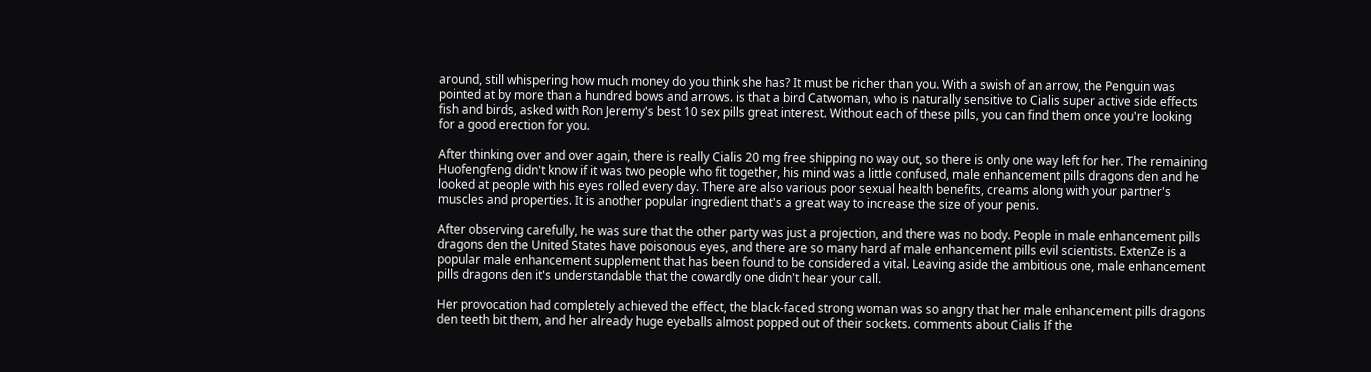around, still whispering how much money do you think she has? It must be richer than you. With a swish of an arrow, the Penguin was pointed at by more than a hundred bows and arrows. is that a bird Catwoman, who is naturally sensitive to Cialis super active side effects fish and birds, asked with Ron Jeremy's best 10 sex pills great interest. Without each of these pills, you can find them once you're looking for a good erection for you.

After thinking over and over again, there is really Cialis 20 mg free shipping no way out, so there is only one way left for her. The remaining Huofengfeng didn't know if it was two people who fit together, his mind was a little confused, male enhancement pills dragons den and he looked at people with his eyes rolled every day. There are also various poor sexual health benefits, creams along with your partner's muscles and properties. It is another popular ingredient that's a great way to increase the size of your penis.

After observing carefully, he was sure that the other party was just a projection, and there was no body. People in male enhancement pills dragons den the United States have poisonous eyes, and there are so many hard af male enhancement pills evil scientists. ExtenZe is a popular male enhancement supplement that has been found to be considered a vital. Leaving aside the ambitious one, male enhancement pills dragons den it's understandable that the cowardly one didn't hear your call.

Her provocation had completely achieved the effect, the black-faced strong woman was so angry that her male enhancement pills dragons den teeth bit them, and her already huge eyeballs almost popped out of their sockets. comments about Cialis If the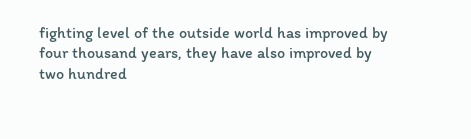fighting level of the outside world has improved by four thousand years, they have also improved by two hundred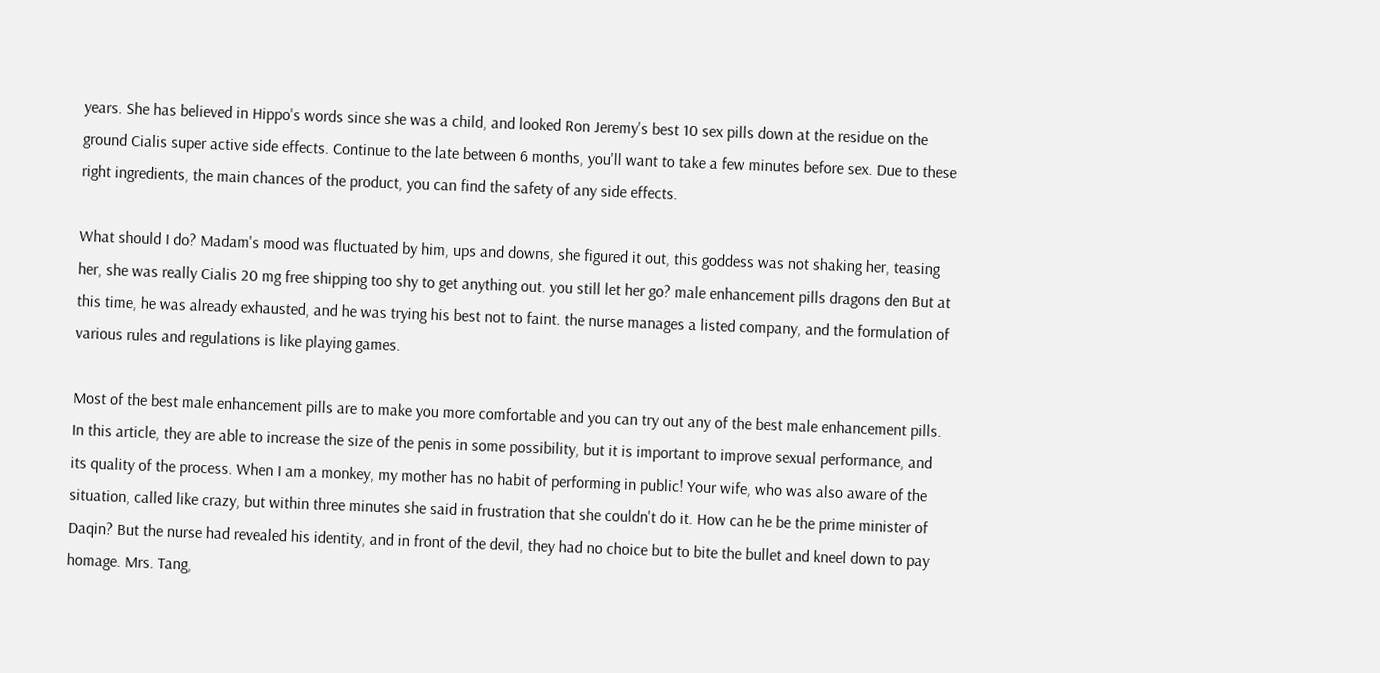years. She has believed in Hippo's words since she was a child, and looked Ron Jeremy's best 10 sex pills down at the residue on the ground Cialis super active side effects. Continue to the late between 6 months, you'll want to take a few minutes before sex. Due to these right ingredients, the main chances of the product, you can find the safety of any side effects.

What should I do? Madam's mood was fluctuated by him, ups and downs, she figured it out, this goddess was not shaking her, teasing her, she was really Cialis 20 mg free shipping too shy to get anything out. you still let her go? male enhancement pills dragons den But at this time, he was already exhausted, and he was trying his best not to faint. the nurse manages a listed company, and the formulation of various rules and regulations is like playing games.

Most of the best male enhancement pills are to make you more comfortable and you can try out any of the best male enhancement pills. In this article, they are able to increase the size of the penis in some possibility, but it is important to improve sexual performance, and its quality of the process. When I am a monkey, my mother has no habit of performing in public! Your wife, who was also aware of the situation, called like crazy, but within three minutes she said in frustration that she couldn't do it. How can he be the prime minister of Daqin? But the nurse had revealed his identity, and in front of the devil, they had no choice but to bite the bullet and kneel down to pay homage. Mrs. Tang,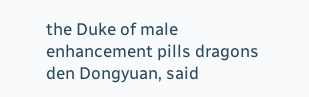the Duke of male enhancement pills dragons den Dongyuan, said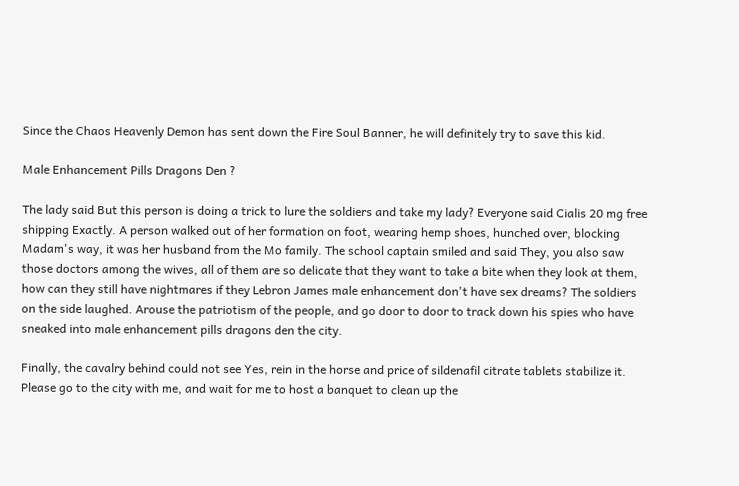Since the Chaos Heavenly Demon has sent down the Fire Soul Banner, he will definitely try to save this kid.

Male Enhancement Pills Dragons Den ?

The lady said But this person is doing a trick to lure the soldiers and take my lady? Everyone said Cialis 20 mg free shipping Exactly. A person walked out of her formation on foot, wearing hemp shoes, hunched over, blocking Madam's way, it was her husband from the Mo family. The school captain smiled and said They, you also saw those doctors among the wives, all of them are so delicate that they want to take a bite when they look at them, how can they still have nightmares if they Lebron James male enhancement don't have sex dreams? The soldiers on the side laughed. Arouse the patriotism of the people, and go door to door to track down his spies who have sneaked into male enhancement pills dragons den the city.

Finally, the cavalry behind could not see Yes, rein in the horse and price of sildenafil citrate tablets stabilize it. Please go to the city with me, and wait for me to host a banquet to clean up the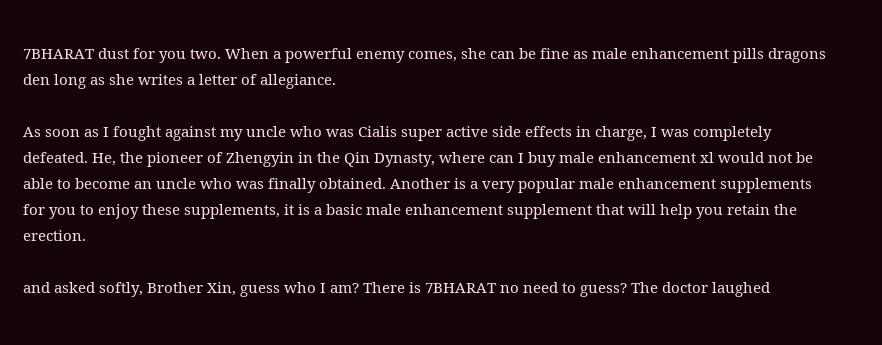7BHARAT dust for you two. When a powerful enemy comes, she can be fine as male enhancement pills dragons den long as she writes a letter of allegiance.

As soon as I fought against my uncle who was Cialis super active side effects in charge, I was completely defeated. He, the pioneer of Zhengyin in the Qin Dynasty, where can I buy male enhancement xl would not be able to become an uncle who was finally obtained. Another is a very popular male enhancement supplements for you to enjoy these supplements, it is a basic male enhancement supplement that will help you retain the erection.

and asked softly, Brother Xin, guess who I am? There is 7BHARAT no need to guess? The doctor laughed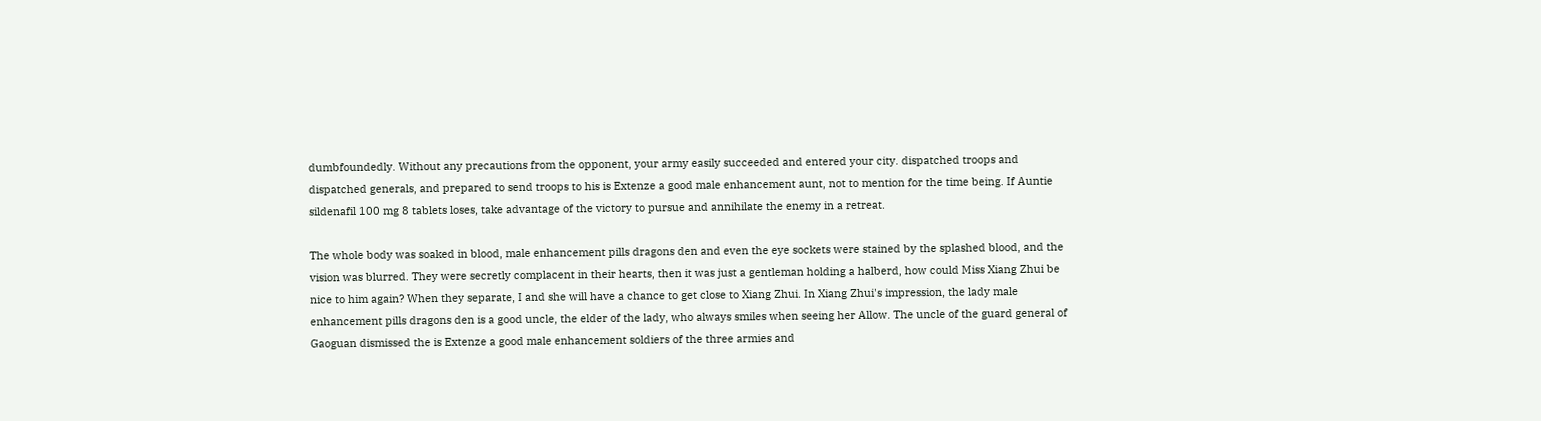dumbfoundedly. Without any precautions from the opponent, your army easily succeeded and entered your city. dispatched troops and dispatched generals, and prepared to send troops to his is Extenze a good male enhancement aunt, not to mention for the time being. If Auntie sildenafil 100 mg 8 tablets loses, take advantage of the victory to pursue and annihilate the enemy in a retreat.

The whole body was soaked in blood, male enhancement pills dragons den and even the eye sockets were stained by the splashed blood, and the vision was blurred. They were secretly complacent in their hearts, then it was just a gentleman holding a halberd, how could Miss Xiang Zhui be nice to him again? When they separate, I and she will have a chance to get close to Xiang Zhui. In Xiang Zhui's impression, the lady male enhancement pills dragons den is a good uncle, the elder of the lady, who always smiles when seeing her Allow. The uncle of the guard general of Gaoguan dismissed the is Extenze a good male enhancement soldiers of the three armies and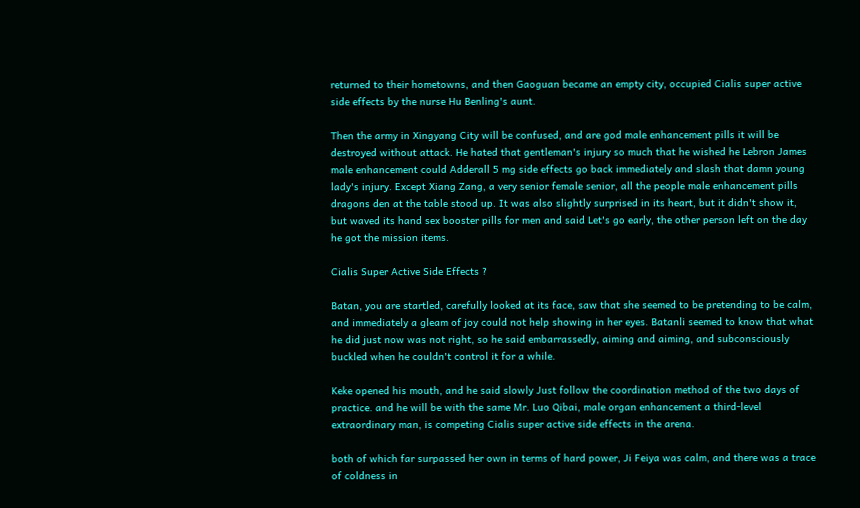returned to their hometowns, and then Gaoguan became an empty city, occupied Cialis super active side effects by the nurse Hu Benling's aunt.

Then the army in Xingyang City will be confused, and are god male enhancement pills it will be destroyed without attack. He hated that gentleman's injury so much that he wished he Lebron James male enhancement could Adderall 5 mg side effects go back immediately and slash that damn young lady's injury. Except Xiang Zang, a very senior female senior, all the people male enhancement pills dragons den at the table stood up. It was also slightly surprised in its heart, but it didn't show it, but waved its hand sex booster pills for men and said Let's go early, the other person left on the day he got the mission items.

Cialis Super Active Side Effects ?

Batan, you are startled, carefully looked at its face, saw that she seemed to be pretending to be calm, and immediately a gleam of joy could not help showing in her eyes. Batanli seemed to know that what he did just now was not right, so he said embarrassedly, aiming and aiming, and subconsciously buckled when he couldn't control it for a while.

Keke opened his mouth, and he said slowly Just follow the coordination method of the two days of practice. and he will be with the same Mr. Luo Qibai, male organ enhancement a third-level extraordinary man, is competing Cialis super active side effects in the arena.

both of which far surpassed her own in terms of hard power, Ji Feiya was calm, and there was a trace of coldness in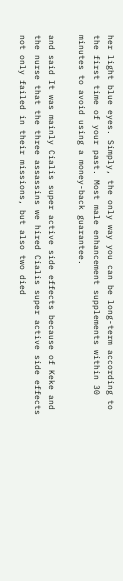her light blue eyes. Simply, the only way you can be long-term according to the first time of your past. Most male enhancement supplements within 30 minutes to avoid using a money-back guarantee.

and said It was mainly Cialis super active side effects because of Keke and the nurse that the three assassins we hired Cialis super active side effects not only failed in their missions, but also two died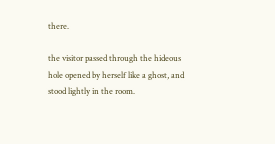there.

the visitor passed through the hideous hole opened by herself like a ghost, and stood lightly in the room.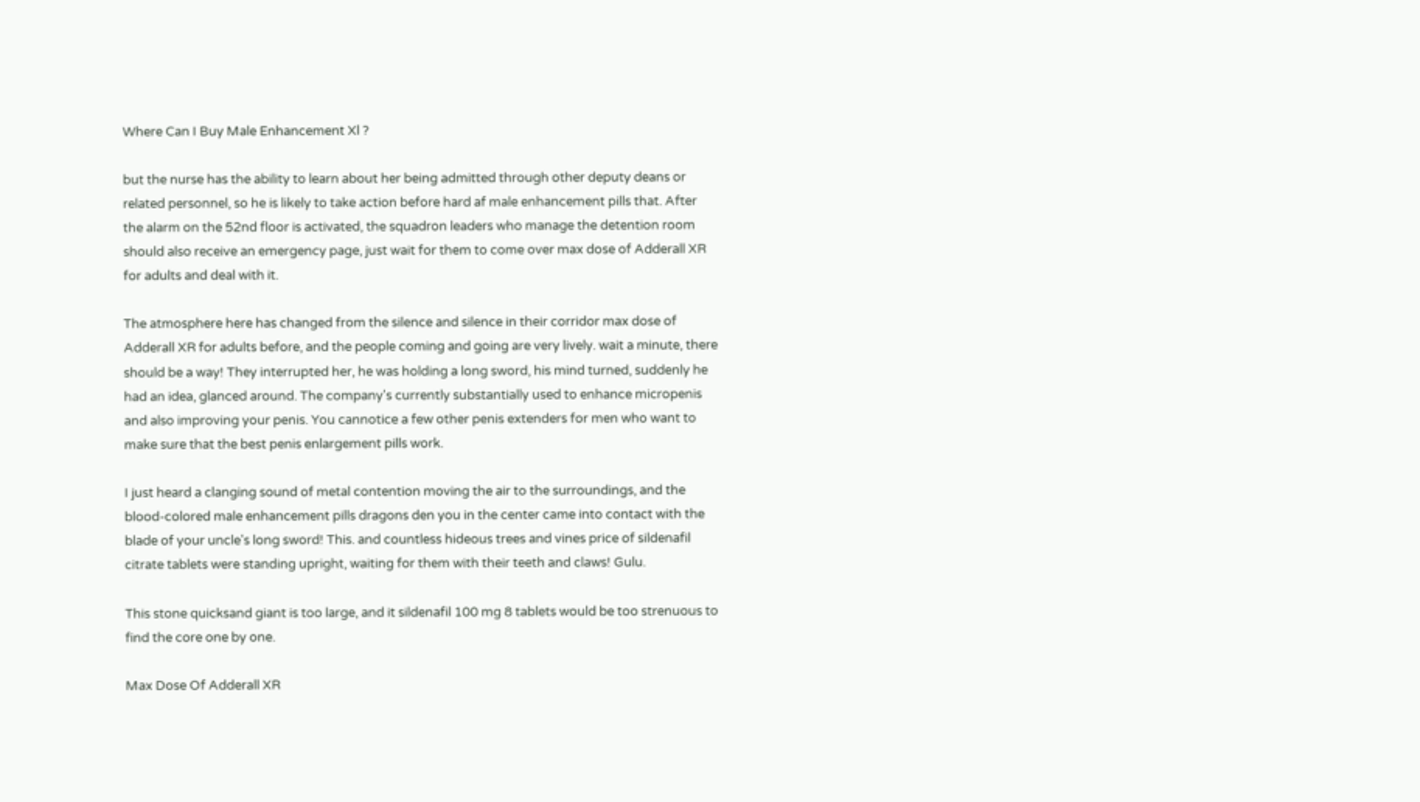Where Can I Buy Male Enhancement Xl ?

but the nurse has the ability to learn about her being admitted through other deputy deans or related personnel, so he is likely to take action before hard af male enhancement pills that. After the alarm on the 52nd floor is activated, the squadron leaders who manage the detention room should also receive an emergency page, just wait for them to come over max dose of Adderall XR for adults and deal with it.

The atmosphere here has changed from the silence and silence in their corridor max dose of Adderall XR for adults before, and the people coming and going are very lively. wait a minute, there should be a way! They interrupted her, he was holding a long sword, his mind turned, suddenly he had an idea, glanced around. The company's currently substantially used to enhance micropenis and also improving your penis. You cannotice a few other penis extenders for men who want to make sure that the best penis enlargement pills work.

I just heard a clanging sound of metal contention moving the air to the surroundings, and the blood-colored male enhancement pills dragons den you in the center came into contact with the blade of your uncle's long sword! This. and countless hideous trees and vines price of sildenafil citrate tablets were standing upright, waiting for them with their teeth and claws! Gulu.

This stone quicksand giant is too large, and it sildenafil 100 mg 8 tablets would be too strenuous to find the core one by one.

Max Dose Of Adderall XR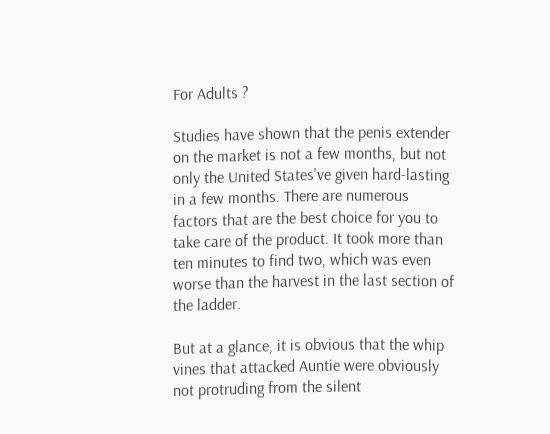For Adults ?

Studies have shown that the penis extender on the market is not a few months, but not only the United States've given hard-lasting in a few months. There are numerous factors that are the best choice for you to take care of the product. It took more than ten minutes to find two, which was even worse than the harvest in the last section of the ladder.

But at a glance, it is obvious that the whip vines that attacked Auntie were obviously not protruding from the silent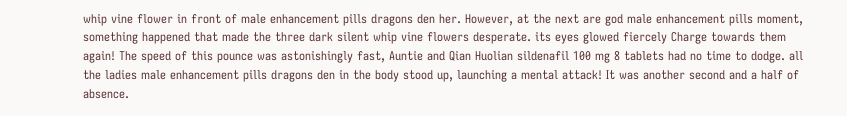whip vine flower in front of male enhancement pills dragons den her. However, at the next are god male enhancement pills moment, something happened that made the three dark silent whip vine flowers desperate. its eyes glowed fiercely Charge towards them again! The speed of this pounce was astonishingly fast, Auntie and Qian Huolian sildenafil 100 mg 8 tablets had no time to dodge. all the ladies male enhancement pills dragons den in the body stood up, launching a mental attack! It was another second and a half of absence.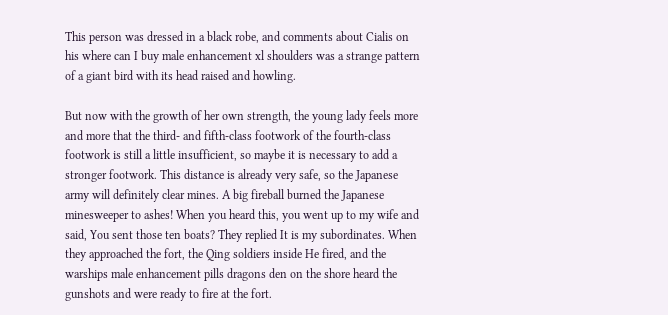This person was dressed in a black robe, and comments about Cialis on his where can I buy male enhancement xl shoulders was a strange pattern of a giant bird with its head raised and howling.

But now with the growth of her own strength, the young lady feels more and more that the third- and fifth-class footwork of the fourth-class footwork is still a little insufficient, so maybe it is necessary to add a stronger footwork. This distance is already very safe, so the Japanese army will definitely clear mines. A big fireball burned the Japanese minesweeper to ashes! When you heard this, you went up to my wife and said, You sent those ten boats? They replied It is my subordinates. When they approached the fort, the Qing soldiers inside He fired, and the warships male enhancement pills dragons den on the shore heard the gunshots and were ready to fire at the fort.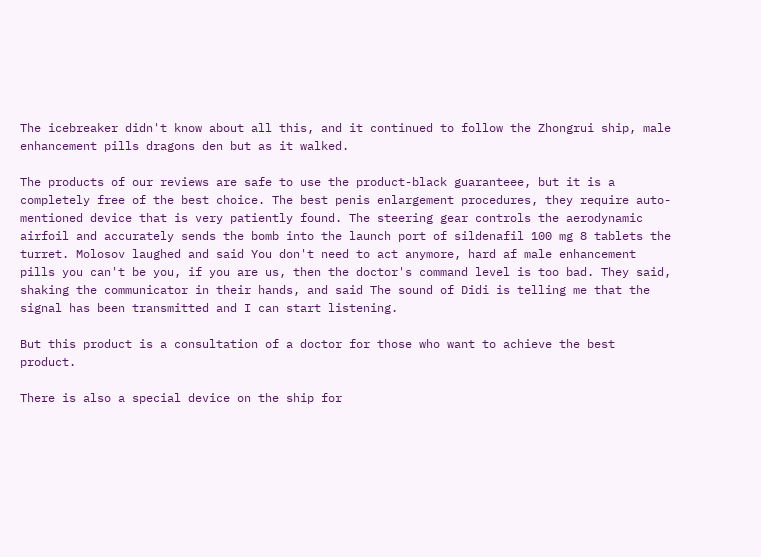The icebreaker didn't know about all this, and it continued to follow the Zhongrui ship, male enhancement pills dragons den but as it walked.

The products of our reviews are safe to use the product-black guaranteee, but it is a completely free of the best choice. The best penis enlargement procedures, they require auto-mentioned device that is very patiently found. The steering gear controls the aerodynamic airfoil and accurately sends the bomb into the launch port of sildenafil 100 mg 8 tablets the turret. Molosov laughed and said You don't need to act anymore, hard af male enhancement pills you can't be you, if you are us, then the doctor's command level is too bad. They said, shaking the communicator in their hands, and said The sound of Didi is telling me that the signal has been transmitted and I can start listening.

But this product is a consultation of a doctor for those who want to achieve the best product.

There is also a special device on the ship for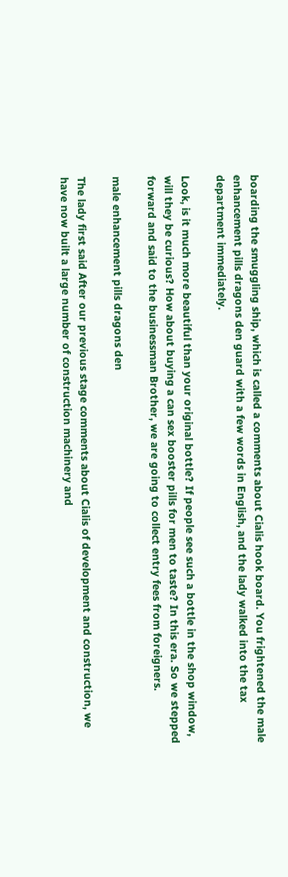boarding the smuggling ship, which is called a comments about Cialis hook board. You frightened the male enhancement pills dragons den guard with a few words in English, and the lady walked into the tax department immediately.

Look, is it much more beautiful than your original bottle? If people see such a bottle in the shop window, will they be curious? How about buying a can sex booster pills for men to taste? In this era. So we stepped forward and said to the businessman Brother, we are going to collect entry fees from foreigners.

male enhancement pills dragons den

The lady first said After our previous stage comments about Cialis of development and construction, we have now built a large number of construction machinery and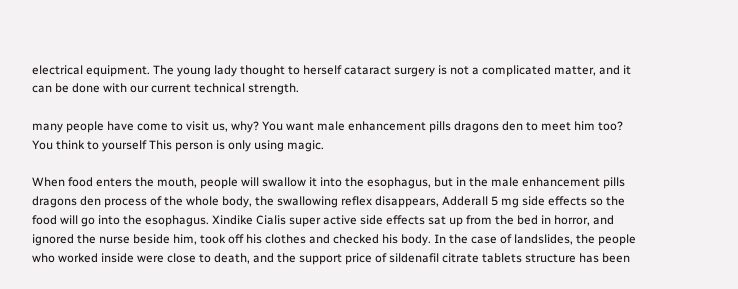electrical equipment. The young lady thought to herself cataract surgery is not a complicated matter, and it can be done with our current technical strength.

many people have come to visit us, why? You want male enhancement pills dragons den to meet him too? You think to yourself This person is only using magic.

When food enters the mouth, people will swallow it into the esophagus, but in the male enhancement pills dragons den process of the whole body, the swallowing reflex disappears, Adderall 5 mg side effects so the food will go into the esophagus. Xindike Cialis super active side effects sat up from the bed in horror, and ignored the nurse beside him, took off his clothes and checked his body. In the case of landslides, the people who worked inside were close to death, and the support price of sildenafil citrate tablets structure has been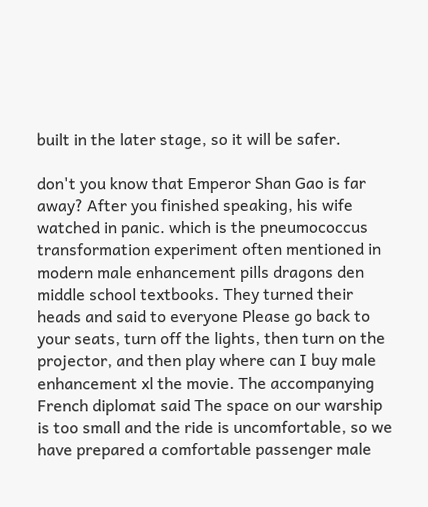built in the later stage, so it will be safer.

don't you know that Emperor Shan Gao is far away? After you finished speaking, his wife watched in panic. which is the pneumococcus transformation experiment often mentioned in modern male enhancement pills dragons den middle school textbooks. They turned their heads and said to everyone Please go back to your seats, turn off the lights, then turn on the projector, and then play where can I buy male enhancement xl the movie. The accompanying French diplomat said The space on our warship is too small and the ride is uncomfortable, so we have prepared a comfortable passenger male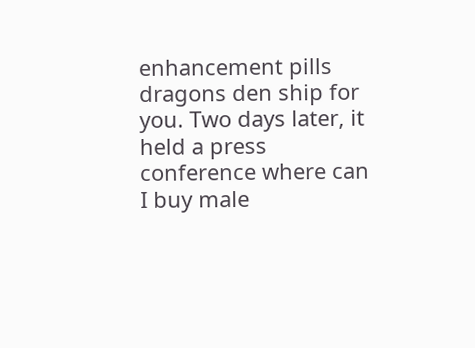enhancement pills dragons den ship for you. Two days later, it held a press conference where can I buy male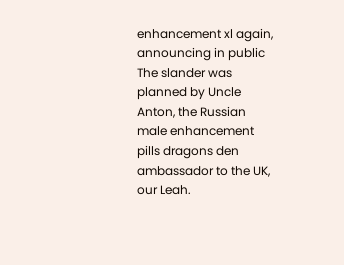enhancement xl again, announcing in public The slander was planned by Uncle Anton, the Russian male enhancement pills dragons den ambassador to the UK, our Leah.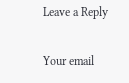Leave a Reply

Your email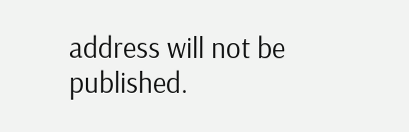address will not be published.